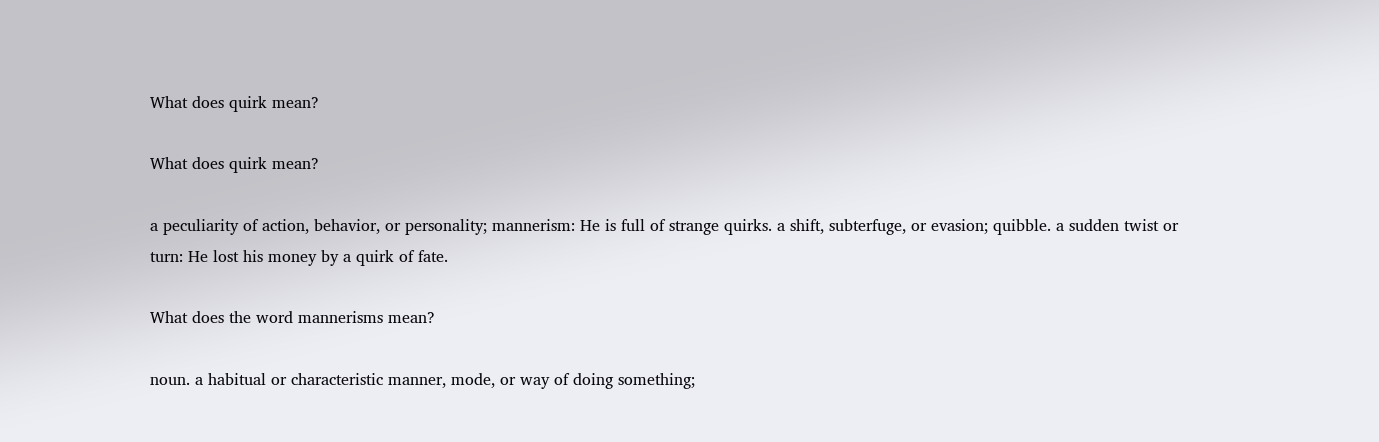What does quirk mean?

What does quirk mean?

a peculiarity of action, behavior, or personality; mannerism: He is full of strange quirks. a shift, subterfuge, or evasion; quibble. a sudden twist or turn: He lost his money by a quirk of fate.

What does the word mannerisms mean?

noun. a habitual or characteristic manner, mode, or way of doing something;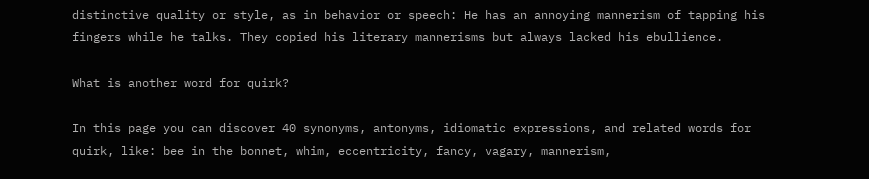distinctive quality or style, as in behavior or speech: He has an annoying mannerism of tapping his fingers while he talks. They copied his literary mannerisms but always lacked his ebullience.

What is another word for quirk?

In this page you can discover 40 synonyms, antonyms, idiomatic expressions, and related words for quirk, like: bee in the bonnet, whim, eccentricity, fancy, vagary, mannerism,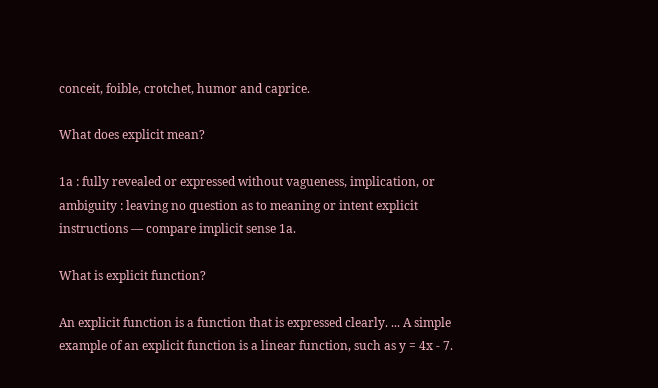conceit, foible, crotchet, humor and caprice.

What does explicit mean?

1a : fully revealed or expressed without vagueness, implication, or ambiguity : leaving no question as to meaning or intent explicit instructions — compare implicit sense 1a.

What is explicit function?

An explicit function is a function that is expressed clearly. ... A simple example of an explicit function is a linear function, such as y = 4x - 7.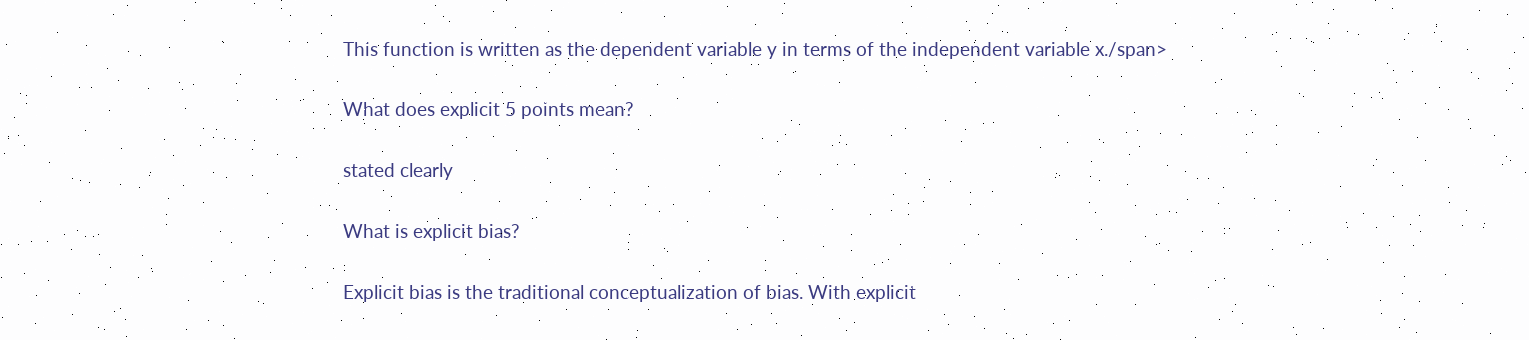This function is written as the dependent variable y in terms of the independent variable x./span>

What does explicit 5 points mean?

stated clearly

What is explicit bias?

Explicit bias is the traditional conceptualization of bias. With explicit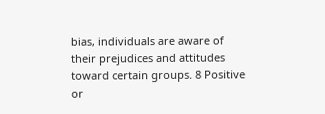bias, individuals are aware of their prejudices and attitudes toward certain groups. 8 Positive or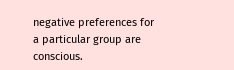negative preferences for a particular group are conscious.